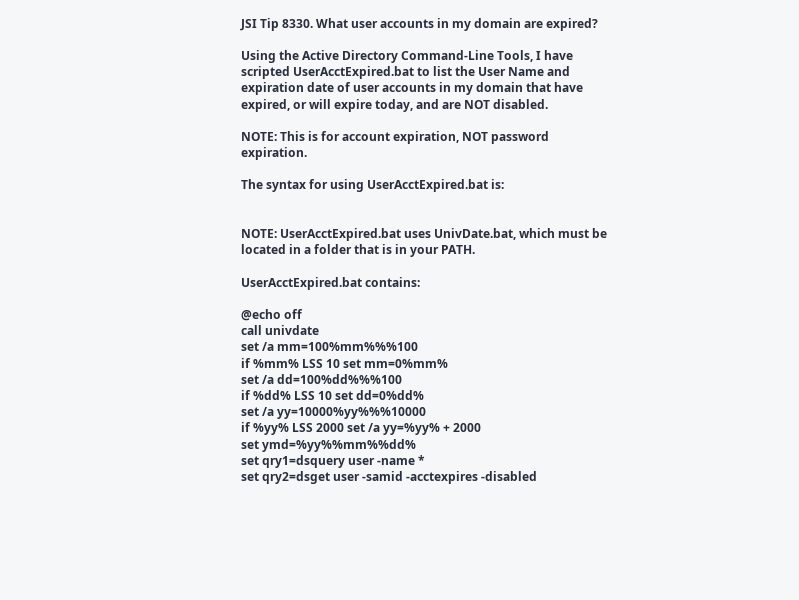JSI Tip 8330. What user accounts in my domain are expired?

Using the Active Directory Command-Line Tools, I have scripted UserAcctExpired.bat to list the User Name and expiration date of user accounts in my domain that have expired, or will expire today, and are NOT disabled.

NOTE: This is for account expiration, NOT password expiration.

The syntax for using UserAcctExpired.bat is:


NOTE: UserAcctExpired.bat uses UnivDate.bat, which must be located in a folder that is in your PATH.

UserAcctExpired.bat contains:

@echo off
call univdate
set /a mm=100%mm%%%100
if %mm% LSS 10 set mm=0%mm%
set /a dd=100%dd%%%100
if %dd% LSS 10 set dd=0%dd%
set /a yy=10000%yy%%%10000
if %yy% LSS 2000 set /a yy=%yy% + 2000
set ymd=%yy%%mm%%dd%
set qry1=dsquery user -name *
set qry2=dsget user -samid -acctexpires -disabled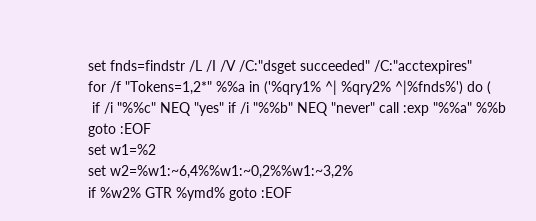set fnds=findstr /L /I /V /C:"dsget succeeded" /C:"acctexpires"
for /f "Tokens=1,2*" %%a in ('%qry1% ^| %qry2% ^|%fnds%') do (
 if /i "%%c" NEQ "yes" if /i "%%b" NEQ "never" call :exp "%%a" %%b
goto :EOF
set w1=%2
set w2=%w1:~6,4%%w1:~0,2%%w1:~3,2%
if %w2% GTR %ymd% goto :EOF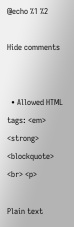@echo %1 %2

Hide comments


  • Allowed HTML tags: <em> <strong> <blockquote> <br> <p>

Plain text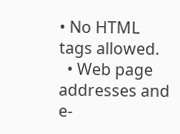• No HTML tags allowed.
  • Web page addresses and e-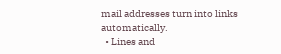mail addresses turn into links automatically.
  • Lines and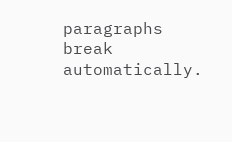paragraphs break automatically.